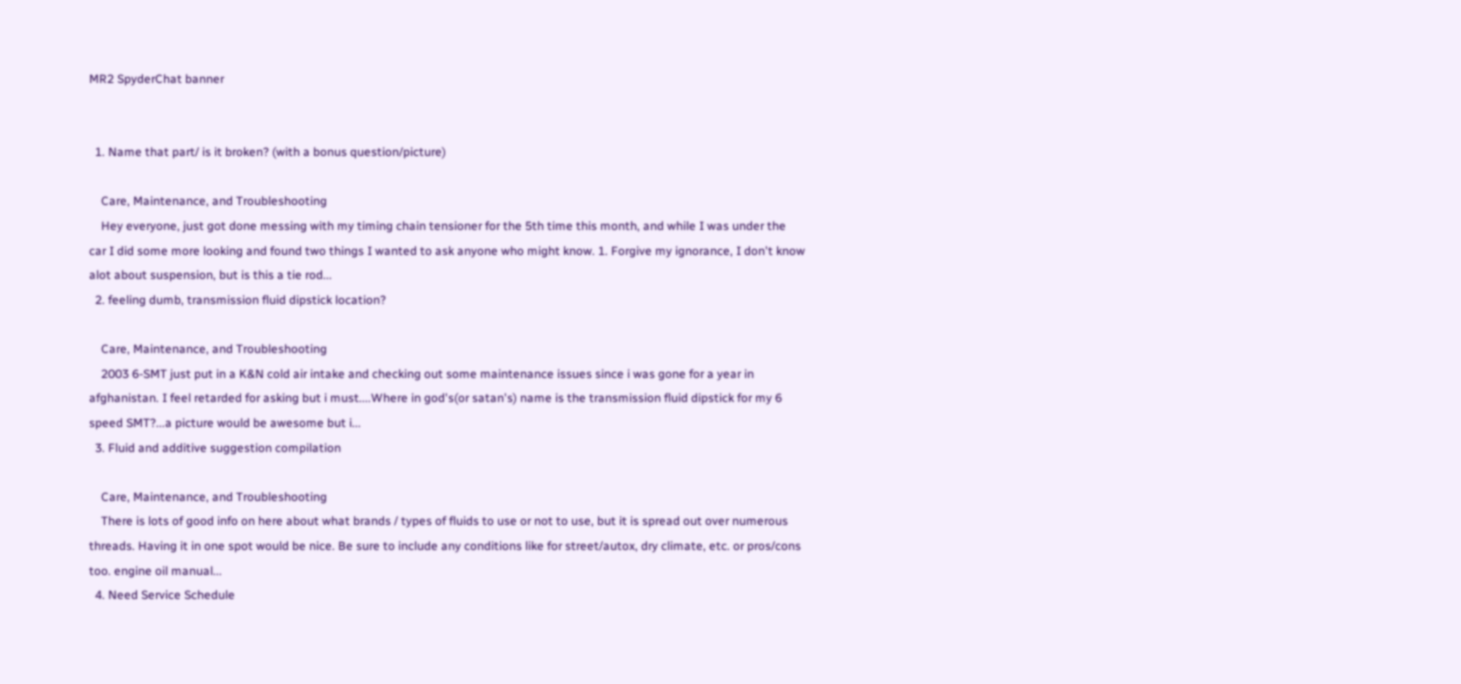MR2 SpyderChat banner


  1. Name that part/ is it broken? (with a bonus question/picture)

    Care, Maintenance, and Troubleshooting
    Hey everyone, just got done messing with my timing chain tensioner for the 5th time this month, and while I was under the car I did some more looking and found two things I wanted to ask anyone who might know. 1. Forgive my ignorance, I don't know alot about suspension, but is this a tie rod...
  2. feeling dumb, transmission fluid dipstick location?

    Care, Maintenance, and Troubleshooting
    2003 6-SMT just put in a K&N cold air intake and checking out some maintenance issues since i was gone for a year in afghanistan. I feel retarded for asking but i must....Where in god's(or satan's) name is the transmission fluid dipstick for my 6 speed SMT?...a picture would be awesome but i...
  3. Fluid and additive suggestion compilation

    Care, Maintenance, and Troubleshooting
    There is lots of good info on here about what brands / types of fluids to use or not to use, but it is spread out over numerous threads. Having it in one spot would be nice. Be sure to include any conditions like for street/autox, dry climate, etc. or pros/cons too. engine oil manual...
  4. Need Service Schedule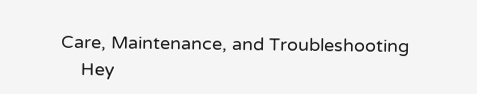Care, Maintenance, and Troubleshooting
    Hey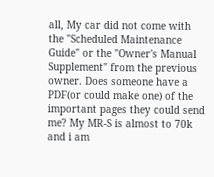all, My car did not come with the "Scheduled Maintenance Guide" or the "Owner's Manual Supplement" from the previous owner. Does someone have a PDF(or could make one) of the important pages they could send me? My MR-S is almost to 70k and i am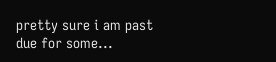pretty sure i am past due for some...